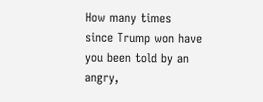How many times since Trump won have you been told by an angry,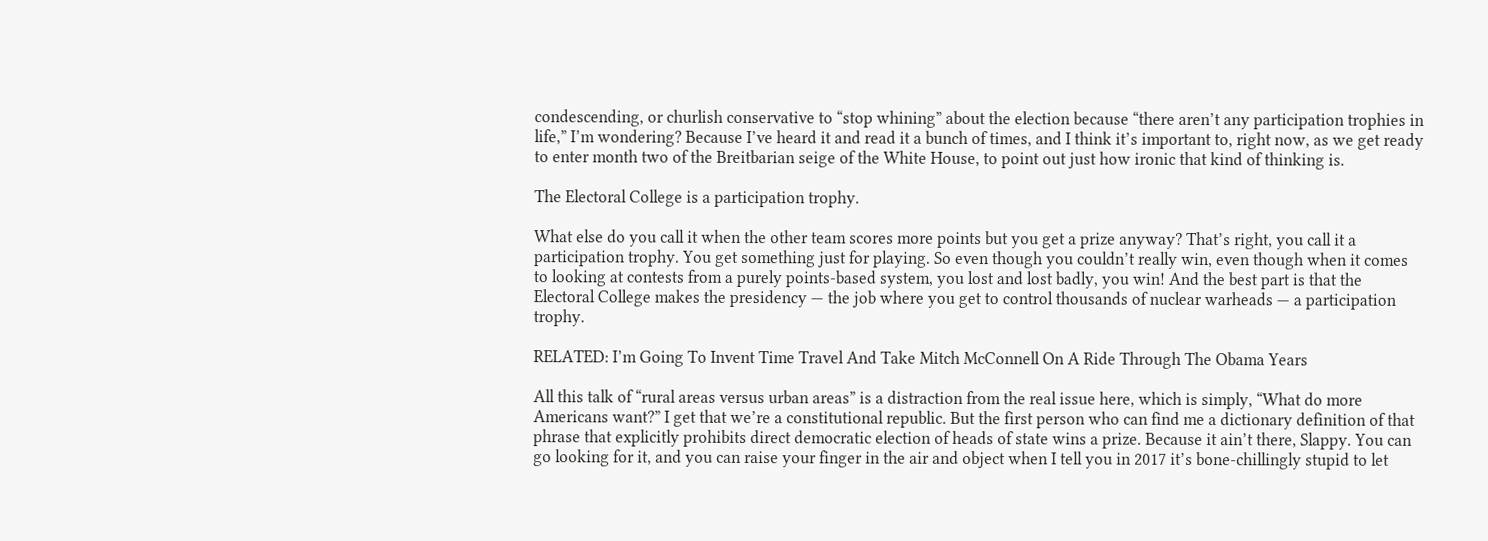condescending, or churlish conservative to “stop whining” about the election because “there aren’t any participation trophies in life,” I’m wondering? Because I’ve heard it and read it a bunch of times, and I think it’s important to, right now, as we get ready to enter month two of the Breitbarian seige of the White House, to point out just how ironic that kind of thinking is.

The Electoral College is a participation trophy.

What else do you call it when the other team scores more points but you get a prize anyway? That’s right, you call it a participation trophy. You get something just for playing. So even though you couldn’t really win, even though when it comes to looking at contests from a purely points-based system, you lost and lost badly, you win! And the best part is that the Electoral College makes the presidency — the job where you get to control thousands of nuclear warheads — a participation trophy.

RELATED: I’m Going To Invent Time Travel And Take Mitch McConnell On A Ride Through The Obama Years

All this talk of “rural areas versus urban areas” is a distraction from the real issue here, which is simply, “What do more Americans want?” I get that we’re a constitutional republic. But the first person who can find me a dictionary definition of that phrase that explicitly prohibits direct democratic election of heads of state wins a prize. Because it ain’t there, Slappy. You can go looking for it, and you can raise your finger in the air and object when I tell you in 2017 it’s bone-chillingly stupid to let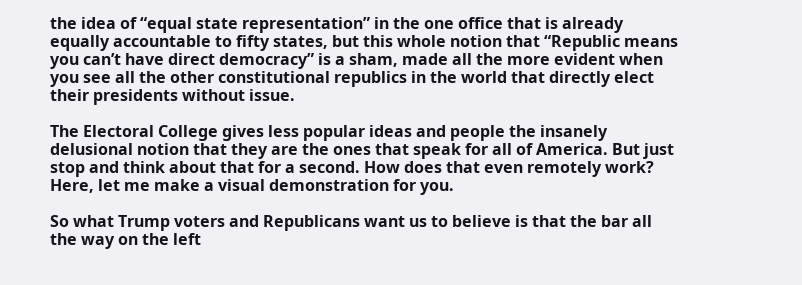the idea of “equal state representation” in the one office that is already equally accountable to fifty states, but this whole notion that “Republic means you can’t have direct democracy” is a sham, made all the more evident when you see all the other constitutional republics in the world that directly elect their presidents without issue.

The Electoral College gives less popular ideas and people the insanely delusional notion that they are the ones that speak for all of America. But just stop and think about that for a second. How does that even remotely work? Here, let me make a visual demonstration for you.

So what Trump voters and Republicans want us to believe is that the bar all the way on the left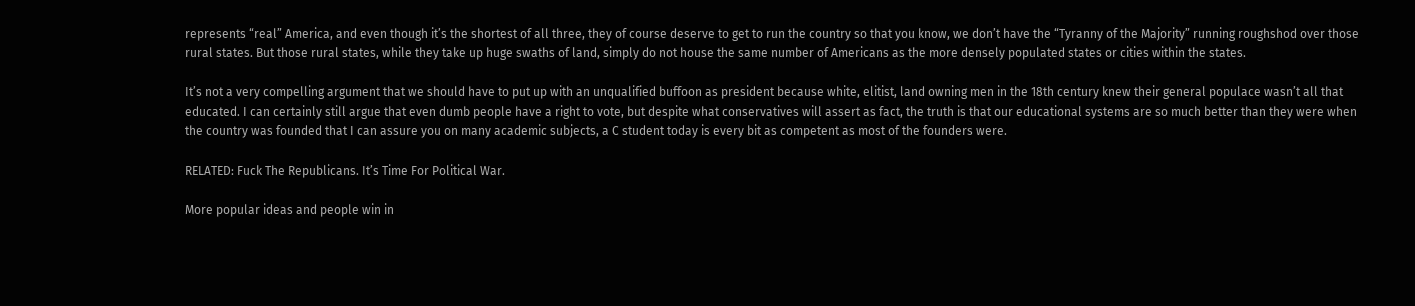represents “real” America, and even though it’s the shortest of all three, they of course deserve to get to run the country so that you know, we don’t have the “Tyranny of the Majority” running roughshod over those rural states. But those rural states, while they take up huge swaths of land, simply do not house the same number of Americans as the more densely populated states or cities within the states.

It’s not a very compelling argument that we should have to put up with an unqualified buffoon as president because white, elitist, land owning men in the 18th century knew their general populace wasn’t all that educated. I can certainly still argue that even dumb people have a right to vote, but despite what conservatives will assert as fact, the truth is that our educational systems are so much better than they were when the country was founded that I can assure you on many academic subjects, a C student today is every bit as competent as most of the founders were.

RELATED: Fuck The Republicans. It’s Time For Political War.

More popular ideas and people win in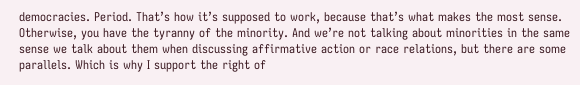democracies. Period. That’s how it’s supposed to work, because that’s what makes the most sense. Otherwise, you have the tyranny of the minority. And we’re not talking about minorities in the same sense we talk about them when discussing affirmative action or race relations, but there are some parallels. Which is why I support the right of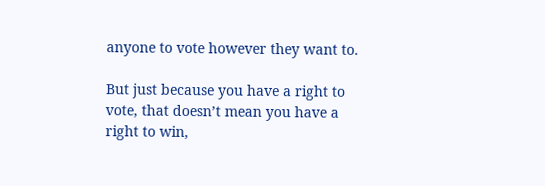anyone to vote however they want to.

But just because you have a right to vote, that doesn’t mean you have a right to win,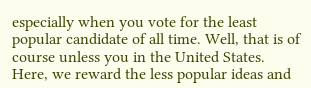especially when you vote for the least popular candidate of all time. Well, that is of course unless you in the United States. Here, we reward the less popular ideas and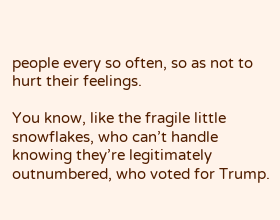people every so often, so as not to hurt their feelings.

You know, like the fragile little snowflakes, who can’t handle knowing they’re legitimately outnumbered, who voted for Trump.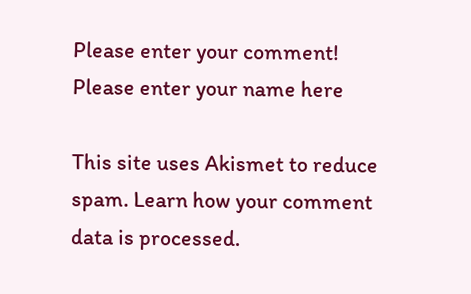Please enter your comment!
Please enter your name here

This site uses Akismet to reduce spam. Learn how your comment data is processed.